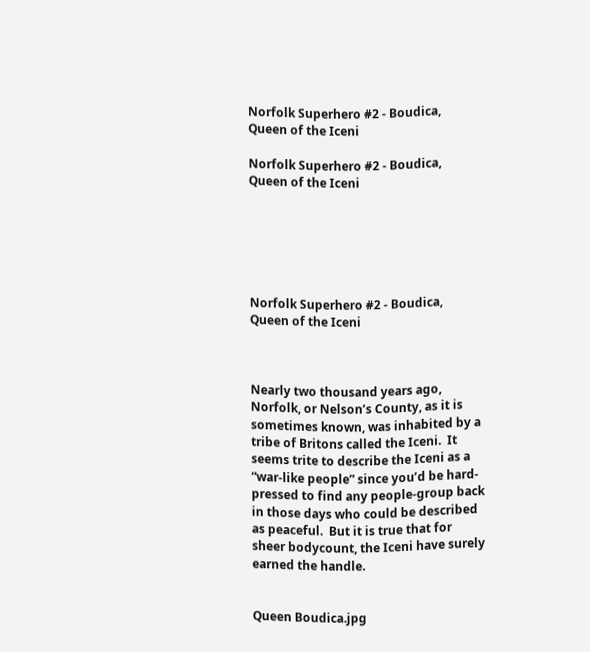Norfolk Superhero #2 - Boudica, Queen of the Iceni

Norfolk Superhero #2 - Boudica, Queen of the Iceni






Norfolk Superhero #2 - Boudica, Queen of the Iceni



Nearly two thousand years ago, Norfolk, or Nelson’s County, as it is sometimes known, was inhabited by a tribe of Britons called the Iceni.  It seems trite to describe the Iceni as a “war-like people” since you’d be hard-pressed to find any people-group back in those days who could be described as peaceful.  But it is true that for sheer bodycount, the Iceni have surely earned the handle.


Queen Boudica.jpg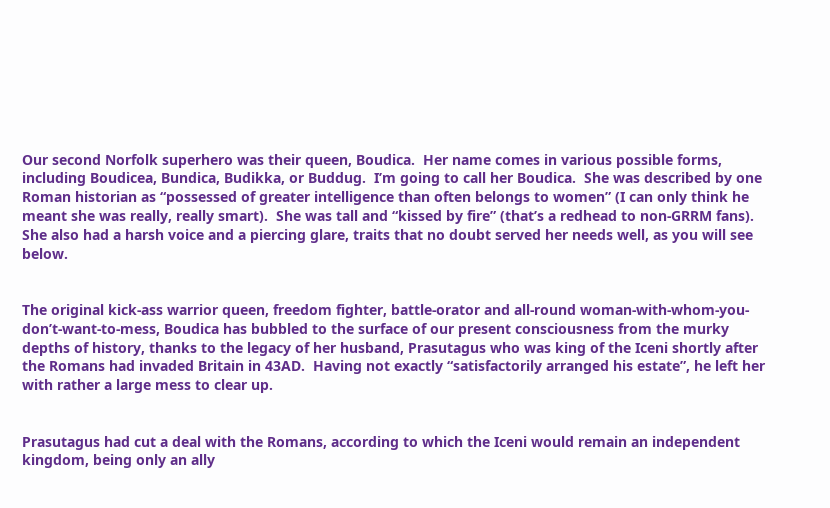Our second Norfolk superhero was their queen, Boudica.  Her name comes in various possible forms, including Boudicea, Bundica, Budikka, or Buddug.  I’m going to call her Boudica.  She was described by one Roman historian as “possessed of greater intelligence than often belongs to women” (I can only think he meant she was really, really smart).  She was tall and “kissed by fire” (that’s a redhead to non-GRRM fans).  She also had a harsh voice and a piercing glare, traits that no doubt served her needs well, as you will see below.


The original kick-ass warrior queen, freedom fighter, battle-orator and all-round woman-with-whom-you-don’t-want-to-mess, Boudica has bubbled to the surface of our present consciousness from the murky depths of history, thanks to the legacy of her husband, Prasutagus who was king of the Iceni shortly after the Romans had invaded Britain in 43AD.  Having not exactly “satisfactorily arranged his estate”, he left her with rather a large mess to clear up.


Prasutagus had cut a deal with the Romans, according to which the Iceni would remain an independent kingdom, being only an ally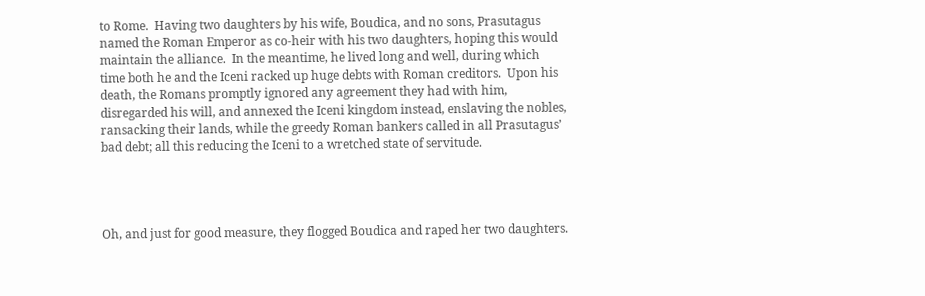to Rome.  Having two daughters by his wife, Boudica, and no sons, Prasutagus named the Roman Emperor as co-heir with his two daughters, hoping this would maintain the alliance.  In the meantime, he lived long and well, during which time both he and the Iceni racked up huge debts with Roman creditors.  Upon his death, the Romans promptly ignored any agreement they had with him, disregarded his will, and annexed the Iceni kingdom instead, enslaving the nobles, ransacking their lands, while the greedy Roman bankers called in all Prasutagus’ bad debt; all this reducing the Iceni to a wretched state of servitude.




Oh, and just for good measure, they flogged Boudica and raped her two daughters.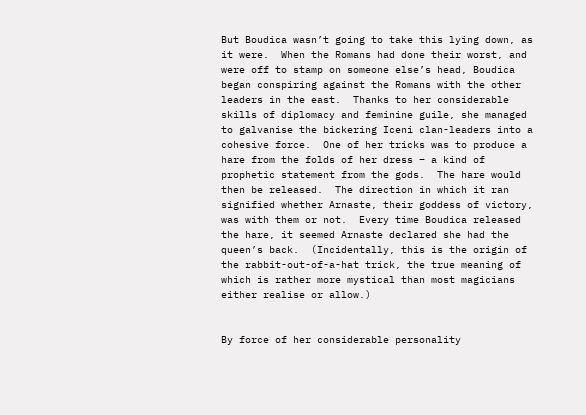But Boudica wasn’t going to take this lying down, as it were.  When the Romans had done their worst, and were off to stamp on someone else’s head, Boudica began conspiring against the Romans with the other leaders in the east.  Thanks to her considerable skills of diplomacy and feminine guile, she managed to galvanise the bickering Iceni clan-leaders into a cohesive force.  One of her tricks was to produce a hare from the folds of her dress – a kind of prophetic statement from the gods.  The hare would then be released.  The direction in which it ran signified whether Arnaste, their goddess of victory, was with them or not.  Every time Boudica released the hare, it seemed Arnaste declared she had the queen’s back.  (Incidentally, this is the origin of the rabbit-out-of-a-hat trick, the true meaning of which is rather more mystical than most magicians either realise or allow.)


By force of her considerable personality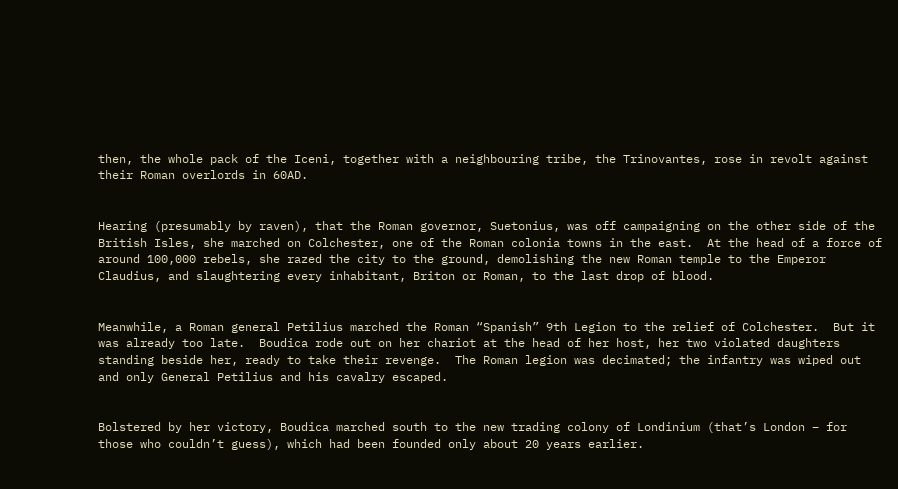then, the whole pack of the Iceni, together with a neighbouring tribe, the Trinovantes, rose in revolt against their Roman overlords in 60AD.


Hearing (presumably by raven), that the Roman governor, Suetonius, was off campaigning on the other side of the British Isles, she marched on Colchester, one of the Roman colonia towns in the east.  At the head of a force of around 100,000 rebels, she razed the city to the ground, demolishing the new Roman temple to the Emperor Claudius, and slaughtering every inhabitant, Briton or Roman, to the last drop of blood.


Meanwhile, a Roman general Petilius marched the Roman “Spanish” 9th Legion to the relief of Colchester.  But it was already too late.  Boudica rode out on her chariot at the head of her host, her two violated daughters standing beside her, ready to take their revenge.  The Roman legion was decimated; the infantry was wiped out and only General Petilius and his cavalry escaped.


Bolstered by her victory, Boudica marched south to the new trading colony of Londinium (that’s London – for those who couldn’t guess), which had been founded only about 20 years earlier.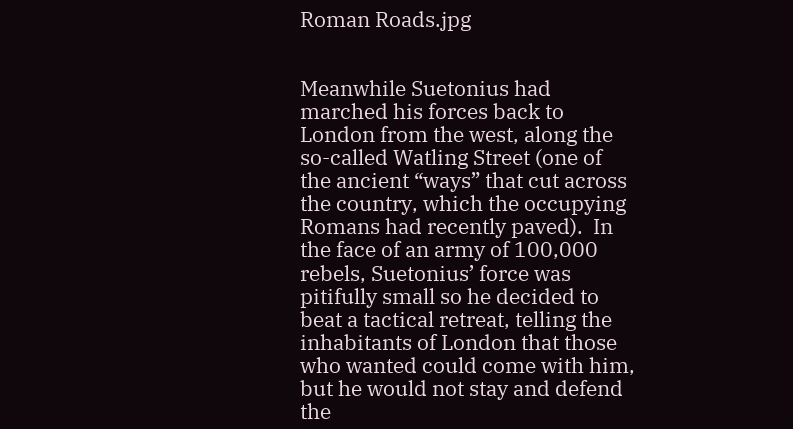Roman Roads.jpg


Meanwhile Suetonius had marched his forces back to London from the west, along the so-called Watling Street (one of the ancient “ways” that cut across the country, which the occupying Romans had recently paved).  In the face of an army of 100,000 rebels, Suetonius’ force was pitifully small so he decided to beat a tactical retreat, telling the inhabitants of London that those who wanted could come with him, but he would not stay and defend the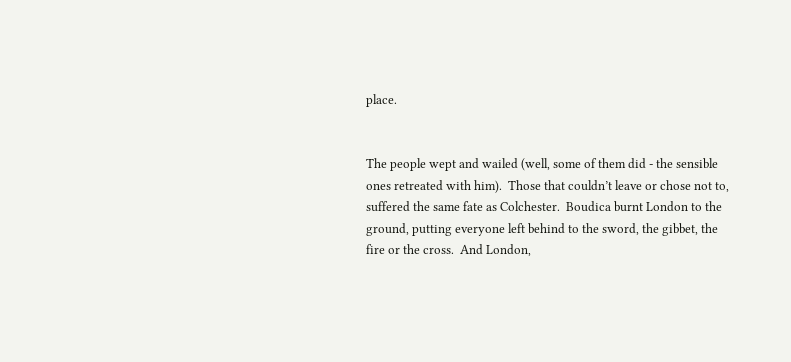place.


The people wept and wailed (well, some of them did - the sensible ones retreated with him).  Those that couldn’t leave or chose not to, suffered the same fate as Colchester.  Boudica burnt London to the ground, putting everyone left behind to the sword, the gibbet, the fire or the cross.  And London,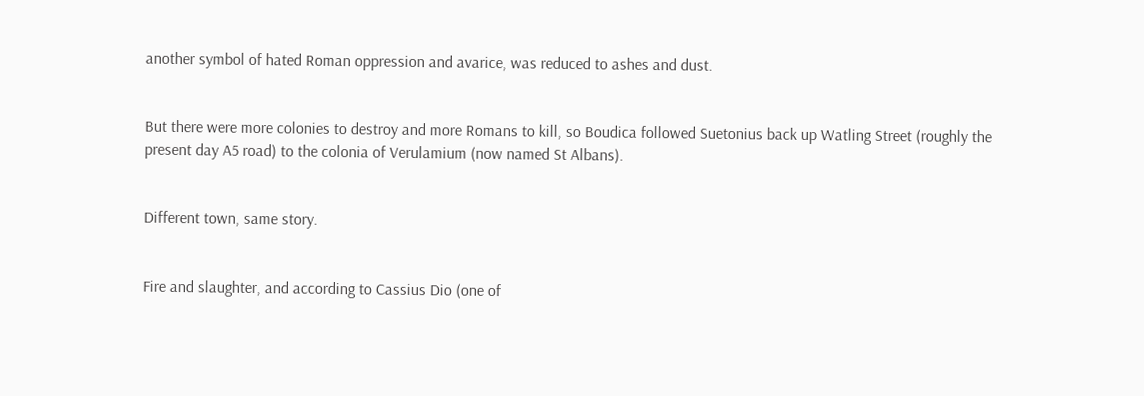another symbol of hated Roman oppression and avarice, was reduced to ashes and dust.


But there were more colonies to destroy and more Romans to kill, so Boudica followed Suetonius back up Watling Street (roughly the present day A5 road) to the colonia of Verulamium (now named St Albans).


Different town, same story.


Fire and slaughter, and according to Cassius Dio (one of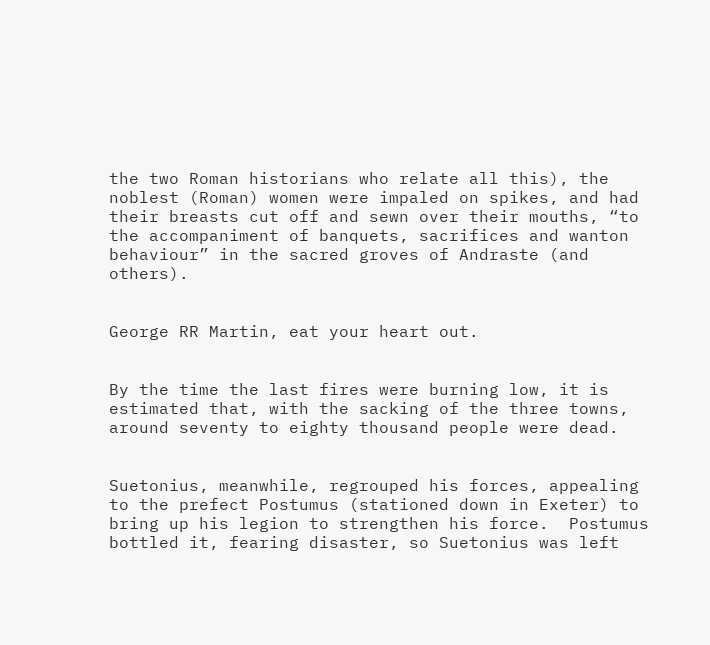the two Roman historians who relate all this), the noblest (Roman) women were impaled on spikes, and had their breasts cut off and sewn over their mouths, “to the accompaniment of banquets, sacrifices and wanton behaviour” in the sacred groves of Andraste (and others).


George RR Martin, eat your heart out.


By the time the last fires were burning low, it is estimated that, with the sacking of the three towns, around seventy to eighty thousand people were dead.


Suetonius, meanwhile, regrouped his forces, appealing to the prefect Postumus (stationed down in Exeter) to bring up his legion to strengthen his force.  Postumus bottled it, fearing disaster, so Suetonius was left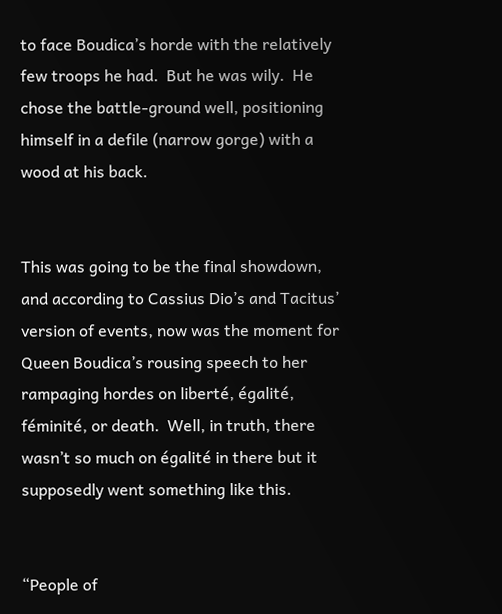to face Boudica’s horde with the relatively few troops he had.  But he was wily.  He chose the battle-ground well, positioning himself in a defile (narrow gorge) with a wood at his back.


This was going to be the final showdown, and according to Cassius Dio’s and Tacitus’ version of events, now was the moment for Queen Boudica’s rousing speech to her rampaging hordes on liberté, égalité, féminité, or death.  Well, in truth, there wasn’t so much on égalité in there but it supposedly went something like this.


“People of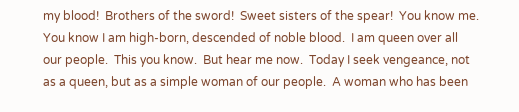my blood!  Brothers of the sword!  Sweet sisters of the spear!  You know me.  You know I am high-born, descended of noble blood.  I am queen over all our people.  This you know.  But hear me now.  Today I seek vengeance, not as a queen, but as a simple woman of our people.  A woman who has been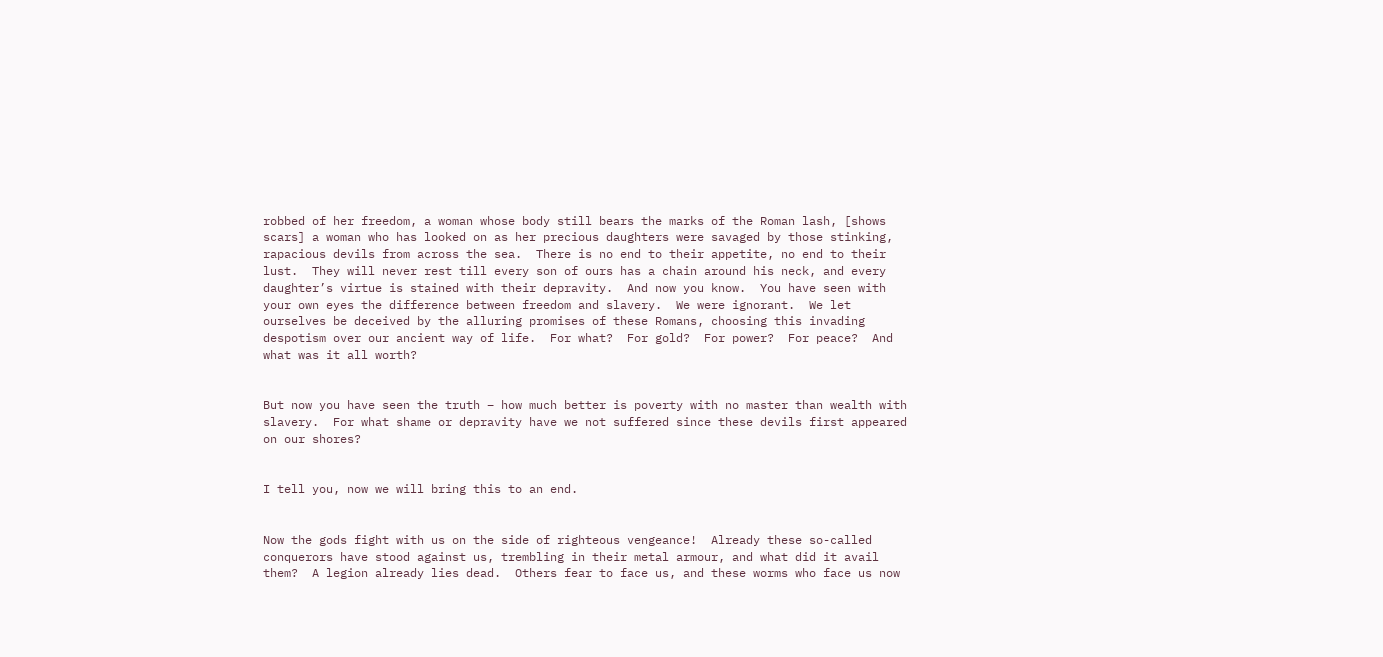robbed of her freedom, a woman whose body still bears the marks of the Roman lash, [shows scars] a woman who has looked on as her precious daughters were savaged by those stinking, rapacious devils from across the sea.  There is no end to their appetite, no end to their lust.  They will never rest till every son of ours has a chain around his neck, and every daughter’s virtue is stained with their depravity.  And now you know.  You have seen with your own eyes the difference between freedom and slavery.  We were ignorant.  We let ourselves be deceived by the alluring promises of these Romans, choosing this invading despotism over our ancient way of life.  For what?  For gold?  For power?  For peace?  And what was it all worth?


But now you have seen the truth – how much better is poverty with no master than wealth with slavery.  For what shame or depravity have we not suffered since these devils first appeared on our shores?


I tell you, now we will bring this to an end.


Now the gods fight with us on the side of righteous vengeance!  Already these so-called conquerors have stood against us, trembling in their metal armour, and what did it avail them?  A legion already lies dead.  Others fear to face us, and these worms who face us now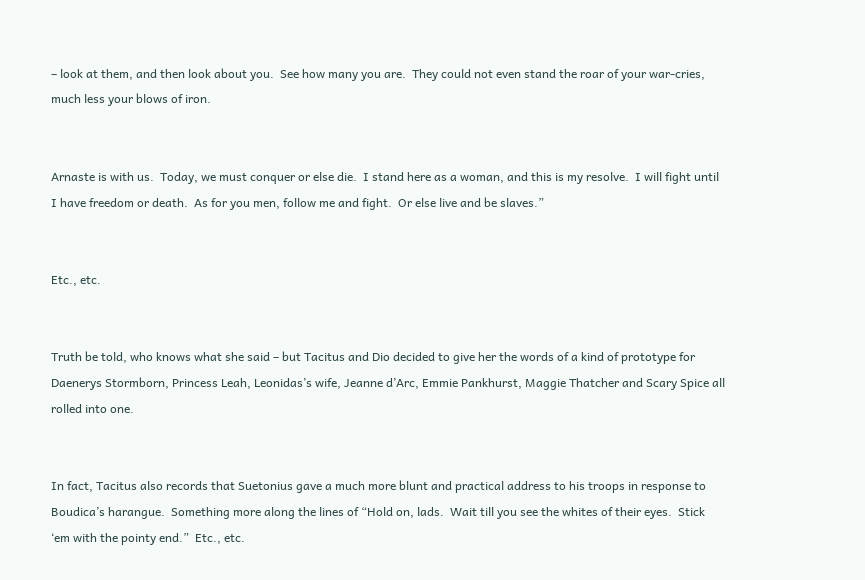– look at them, and then look about you.  See how many you are.  They could not even stand the roar of your war-cries, much less your blows of iron.


Arnaste is with us.  Today, we must conquer or else die.  I stand here as a woman, and this is my resolve.  I will fight until I have freedom or death.  As for you men, follow me and fight.  Or else live and be slaves.”


Etc., etc.


Truth be told, who knows what she said – but Tacitus and Dio decided to give her the words of a kind of prototype for Daenerys Stormborn, Princess Leah, Leonidas’s wife, Jeanne d’Arc, Emmie Pankhurst, Maggie Thatcher and Scary Spice all rolled into one.


In fact, Tacitus also records that Suetonius gave a much more blunt and practical address to his troops in response to Boudica’s harangue.  Something more along the lines of “Hold on, lads.  Wait till you see the whites of their eyes.  Stick ‘em with the pointy end.”  Etc., etc.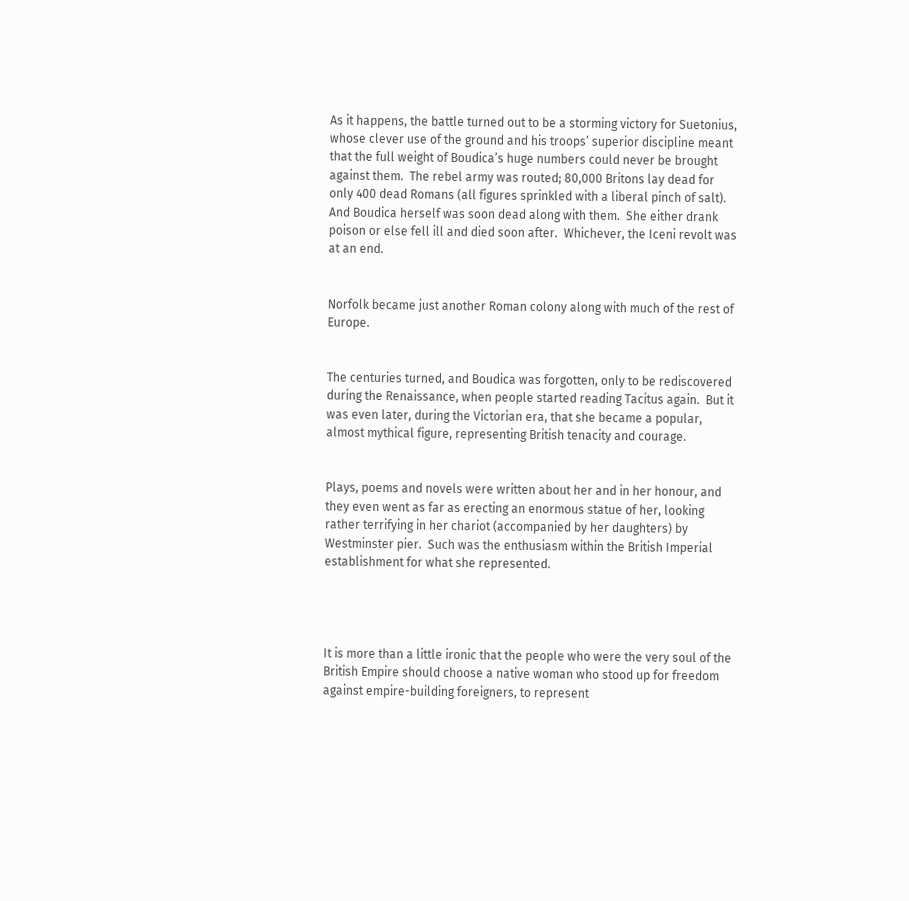As it happens, the battle turned out to be a storming victory for Suetonius, whose clever use of the ground and his troops’ superior discipline meant that the full weight of Boudica’s huge numbers could never be brought against them.  The rebel army was routed; 80,000 Britons lay dead for only 400 dead Romans (all figures sprinkled with a liberal pinch of salt).  And Boudica herself was soon dead along with them.  She either drank poison or else fell ill and died soon after.  Whichever, the Iceni revolt was at an end.


Norfolk became just another Roman colony along with much of the rest of Europe.


The centuries turned, and Boudica was forgotten, only to be rediscovered during the Renaissance, when people started reading Tacitus again.  But it was even later, during the Victorian era, that she became a popular, almost mythical figure, representing British tenacity and courage.


Plays, poems and novels were written about her and in her honour, and they even went as far as erecting an enormous statue of her, looking rather terrifying in her chariot (accompanied by her daughters) by Westminster pier.  Such was the enthusiasm within the British Imperial establishment for what she represented.




It is more than a little ironic that the people who were the very soul of the British Empire should choose a native woman who stood up for freedom against empire-building foreigners, to represent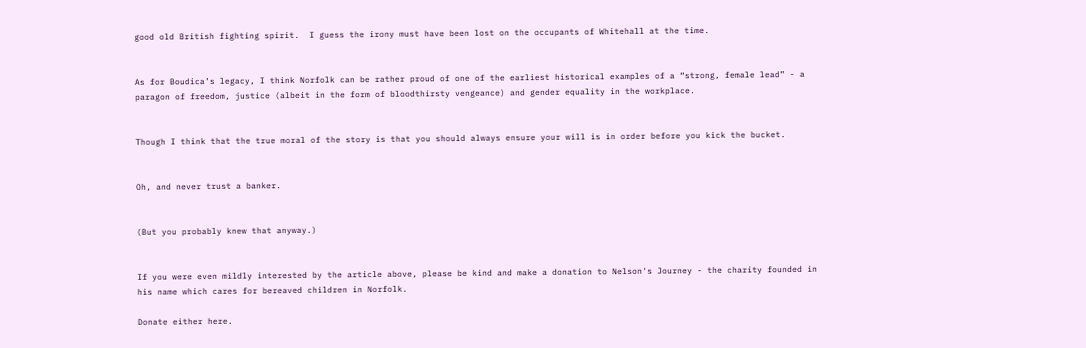good old British fighting spirit.  I guess the irony must have been lost on the occupants of Whitehall at the time.


As for Boudica’s legacy, I think Norfolk can be rather proud of one of the earliest historical examples of a “strong, female lead” - a paragon of freedom, justice (albeit in the form of bloodthirsty vengeance) and gender equality in the workplace.


Though I think that the true moral of the story is that you should always ensure your will is in order before you kick the bucket.


Oh, and never trust a banker.


(But you probably knew that anyway.)


If you were even mildly interested by the article above, please be kind and make a donation to Nelson's Journey - the charity founded in his name which cares for bereaved children in Norfolk.

Donate either here.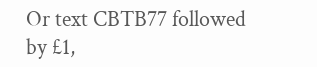Or text CBTB77 followed by £1,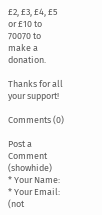£2, £3, £4, £5 or £10 to 70070 to make a donation.

Thanks for all your support!

Comments (0)

Post a Comment (showhide)
* Your Name:
* Your Email:
(not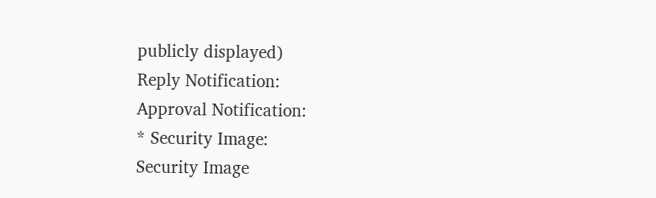publicly displayed)
Reply Notification:
Approval Notification:
* Security Image:
Security Image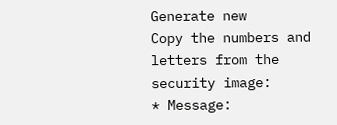Generate new
Copy the numbers and letters from the security image:
* Message: